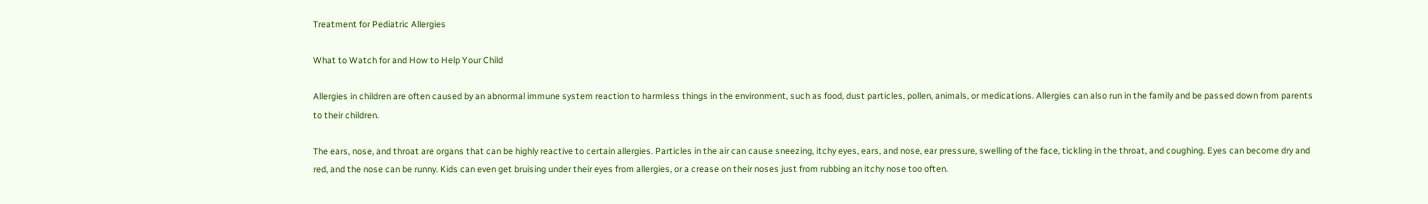Treatment for Pediatric Allergies

What to Watch for and How to Help Your Child

Allergies in children are often caused by an abnormal immune system reaction to harmless things in the environment, such as food, dust particles, pollen, animals, or medications. Allergies can also run in the family and be passed down from parents to their children.

The ears, nose, and throat are organs that can be highly reactive to certain allergies. Particles in the air can cause sneezing, itchy eyes, ears, and nose, ear pressure, swelling of the face, tickling in the throat, and coughing. Eyes can become dry and red, and the nose can be runny. Kids can even get bruising under their eyes from allergies, or a crease on their noses just from rubbing an itchy nose too often.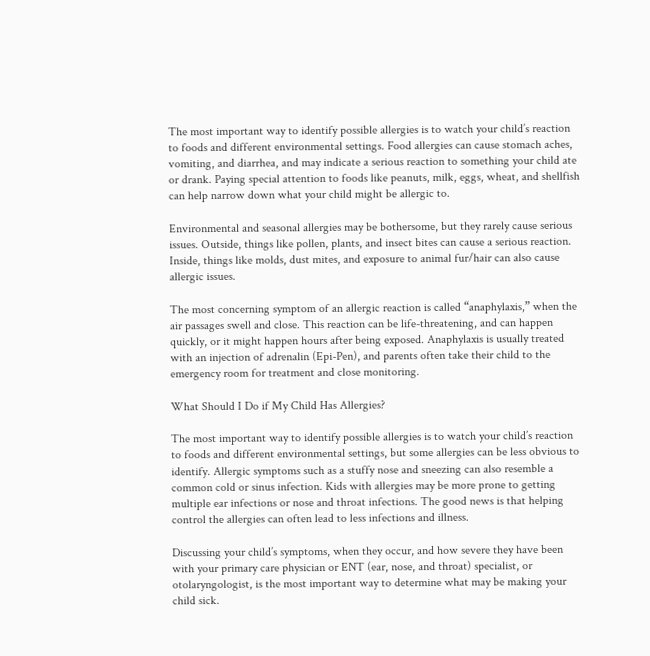The most important way to identify possible allergies is to watch your child’s reaction to foods and different environmental settings. Food allergies can cause stomach aches, vomiting, and diarrhea, and may indicate a serious reaction to something your child ate or drank. Paying special attention to foods like peanuts, milk, eggs, wheat, and shellfish can help narrow down what your child might be allergic to.

Environmental and seasonal allergies may be bothersome, but they rarely cause serious issues. Outside, things like pollen, plants, and insect bites can cause a serious reaction. Inside, things like molds, dust mites, and exposure to animal fur/hair can also cause allergic issues.

The most concerning symptom of an allergic reaction is called “anaphylaxis,” when the air passages swell and close. This reaction can be life-threatening, and can happen quickly, or it might happen hours after being exposed. Anaphylaxis is usually treated with an injection of adrenalin (Epi-Pen), and parents often take their child to the emergency room for treatment and close monitoring.

What Should I Do if My Child Has Allergies?

The most important way to identify possible allergies is to watch your child’s reaction to foods and different environmental settings, but some allergies can be less obvious to identify. Allergic symptoms such as a stuffy nose and sneezing can also resemble a common cold or sinus infection. Kids with allergies may be more prone to getting multiple ear infections or nose and throat infections. The good news is that helping control the allergies can often lead to less infections and illness.

Discussing your child’s symptoms, when they occur, and how severe they have been with your primary care physician or ENT (ear, nose, and throat) specialist, or otolaryngologist, is the most important way to determine what may be making your child sick.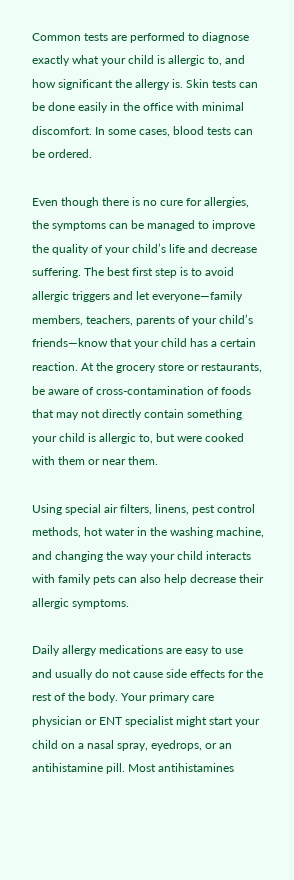Common tests are performed to diagnose exactly what your child is allergic to, and how significant the allergy is. Skin tests can be done easily in the office with minimal discomfort. In some cases, blood tests can be ordered.

Even though there is no cure for allergies, the symptoms can be managed to improve the quality of your child’s life and decrease suffering. The best first step is to avoid allergic triggers and let everyone—family members, teachers, parents of your child’s friends—know that your child has a certain reaction. At the grocery store or restaurants, be aware of cross-contamination of foods that may not directly contain something your child is allergic to, but were cooked with them or near them.

Using special air filters, linens, pest control methods, hot water in the washing machine, and changing the way your child interacts with family pets can also help decrease their allergic symptoms.

Daily allergy medications are easy to use and usually do not cause side effects for the rest of the body. Your primary care physician or ENT specialist might start your child on a nasal spray, eyedrops, or an antihistamine pill. Most antihistamines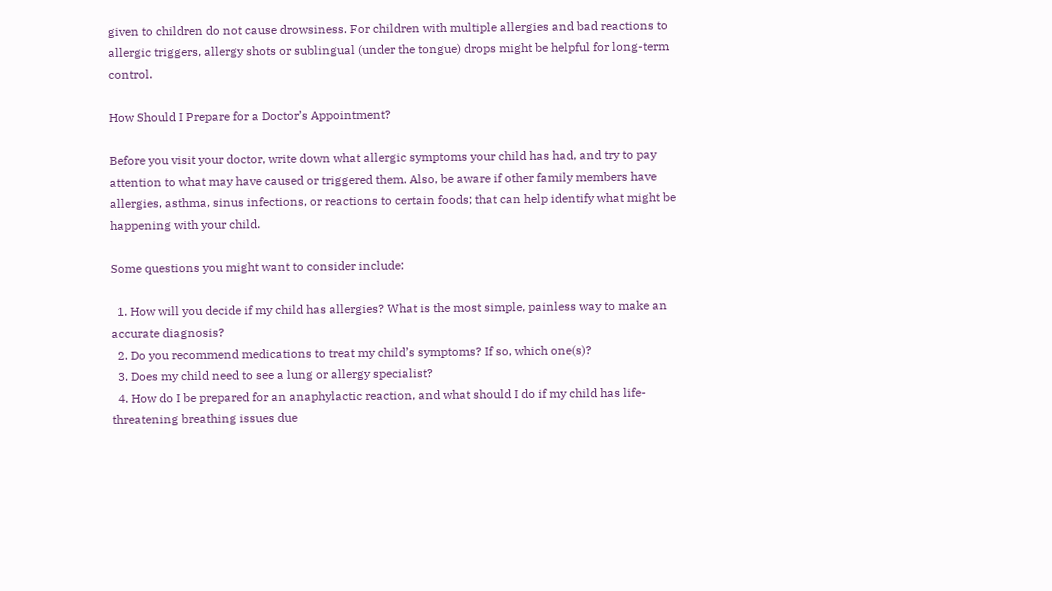given to children do not cause drowsiness. For children with multiple allergies and bad reactions to allergic triggers, allergy shots or sublingual (under the tongue) drops might be helpful for long-term control.

How Should I Prepare for a Doctor’s Appointment?

Before you visit your doctor, write down what allergic symptoms your child has had, and try to pay attention to what may have caused or triggered them. Also, be aware if other family members have allergies, asthma, sinus infections, or reactions to certain foods; that can help identify what might be happening with your child.

Some questions you might want to consider include:

  1. How will you decide if my child has allergies? What is the most simple, painless way to make an accurate diagnosis?
  2. Do you recommend medications to treat my child’s symptoms? If so, which one(s)?
  3. Does my child need to see a lung or allergy specialist?
  4. How do I be prepared for an anaphylactic reaction, and what should I do if my child has life-threatening breathing issues due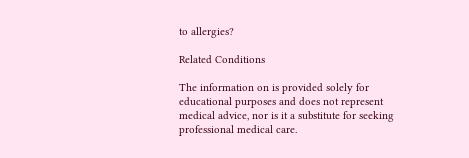to allergies?

Related Conditions

The information on is provided solely for educational purposes and does not represent medical advice, nor is it a substitute for seeking professional medical care.